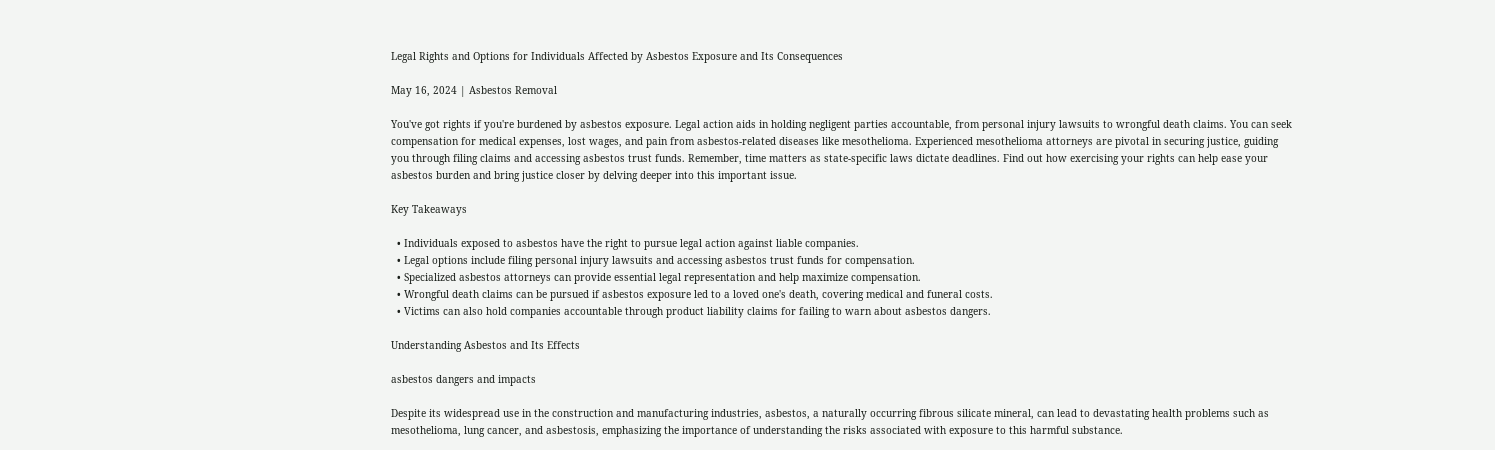Legal Rights and Options for Individuals Affected by Asbestos Exposure and Its Consequences

May 16, 2024 | Asbestos Removal

You've got rights if you're burdened by asbestos exposure. Legal action aids in holding negligent parties accountable, from personal injury lawsuits to wrongful death claims. You can seek compensation for medical expenses, lost wages, and pain from asbestos-related diseases like mesothelioma. Experienced mesothelioma attorneys are pivotal in securing justice, guiding you through filing claims and accessing asbestos trust funds. Remember, time matters as state-specific laws dictate deadlines. Find out how exercising your rights can help ease your asbestos burden and bring justice closer by delving deeper into this important issue.

Key Takeaways

  • Individuals exposed to asbestos have the right to pursue legal action against liable companies.
  • Legal options include filing personal injury lawsuits and accessing asbestos trust funds for compensation.
  • Specialized asbestos attorneys can provide essential legal representation and help maximize compensation.
  • Wrongful death claims can be pursued if asbestos exposure led to a loved one's death, covering medical and funeral costs.
  • Victims can also hold companies accountable through product liability claims for failing to warn about asbestos dangers.

Understanding Asbestos and Its Effects

asbestos dangers and impacts

Despite its widespread use in the construction and manufacturing industries, asbestos, a naturally occurring fibrous silicate mineral, can lead to devastating health problems such as mesothelioma, lung cancer, and asbestosis, emphasizing the importance of understanding the risks associated with exposure to this harmful substance.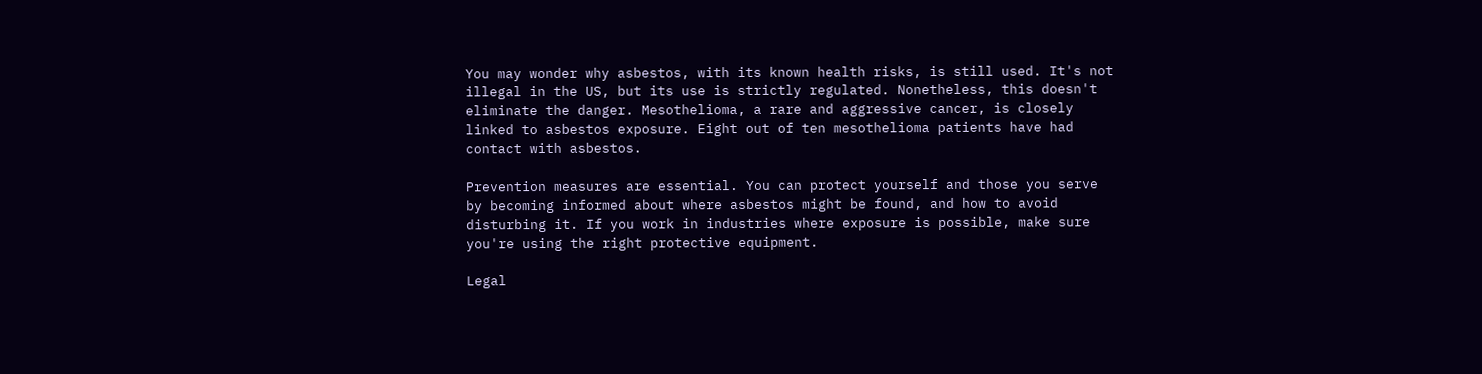You may wonder why asbestos, with its known health risks, is still used. It's not illegal in the US, but its use is strictly regulated. Nonetheless, this doesn't eliminate the danger. Mesothelioma, a rare and aggressive cancer, is closely linked to asbestos exposure. Eight out of ten mesothelioma patients have had contact with asbestos.

Prevention measures are essential. You can protect yourself and those you serve by becoming informed about where asbestos might be found, and how to avoid disturbing it. If you work in industries where exposure is possible, make sure you're using the right protective equipment.

Legal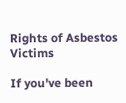Rights of Asbestos Victims

If you've been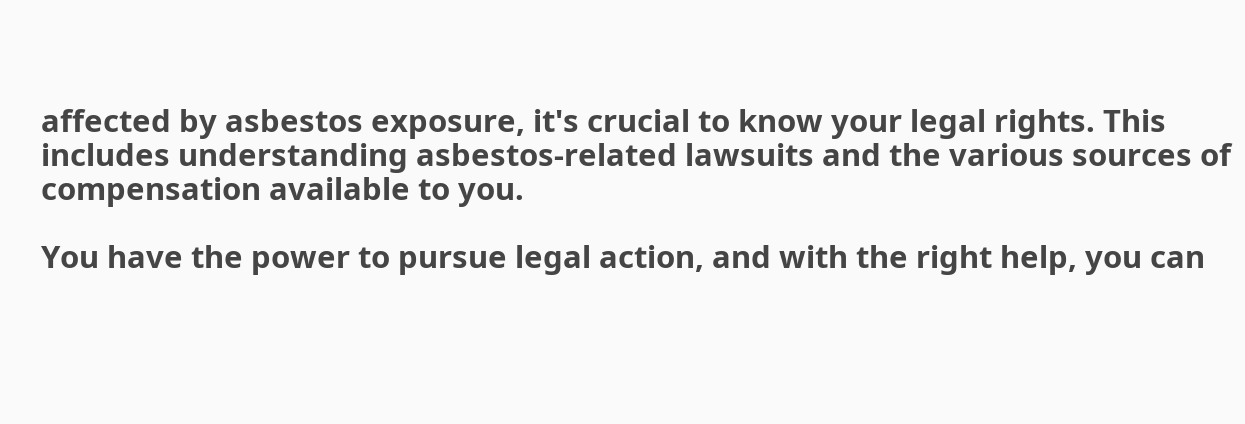affected by asbestos exposure, it's crucial to know your legal rights. This includes understanding asbestos-related lawsuits and the various sources of compensation available to you.

You have the power to pursue legal action, and with the right help, you can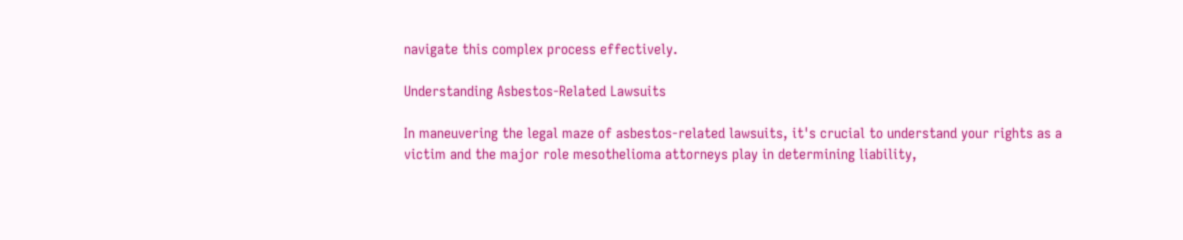navigate this complex process effectively.

Understanding Asbestos-Related Lawsuits

In maneuvering the legal maze of asbestos-related lawsuits, it's crucial to understand your rights as a victim and the major role mesothelioma attorneys play in determining liability,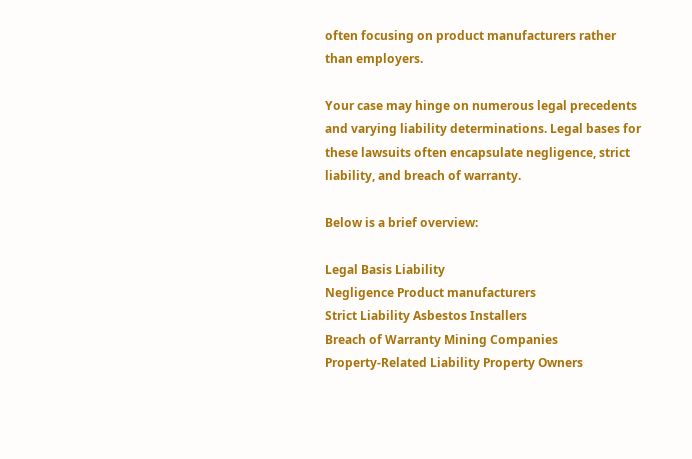often focusing on product manufacturers rather than employers.

Your case may hinge on numerous legal precedents and varying liability determinations. Legal bases for these lawsuits often encapsulate negligence, strict liability, and breach of warranty.

Below is a brief overview:

Legal Basis Liability
Negligence Product manufacturers
Strict Liability Asbestos Installers
Breach of Warranty Mining Companies
Property-Related Liability Property Owners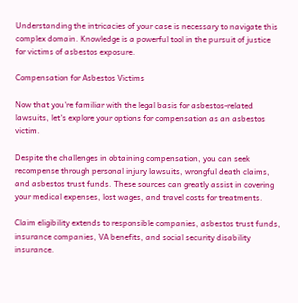Understanding the intricacies of your case is necessary to navigate this complex domain. Knowledge is a powerful tool in the pursuit of justice for victims of asbestos exposure.

Compensation for Asbestos Victims

Now that you're familiar with the legal basis for asbestos-related lawsuits, let's explore your options for compensation as an asbestos victim.

Despite the challenges in obtaining compensation, you can seek recompense through personal injury lawsuits, wrongful death claims, and asbestos trust funds. These sources can greatly assist in covering your medical expenses, lost wages, and travel costs for treatments.

Claim eligibility extends to responsible companies, asbestos trust funds, insurance companies, VA benefits, and social security disability insurance.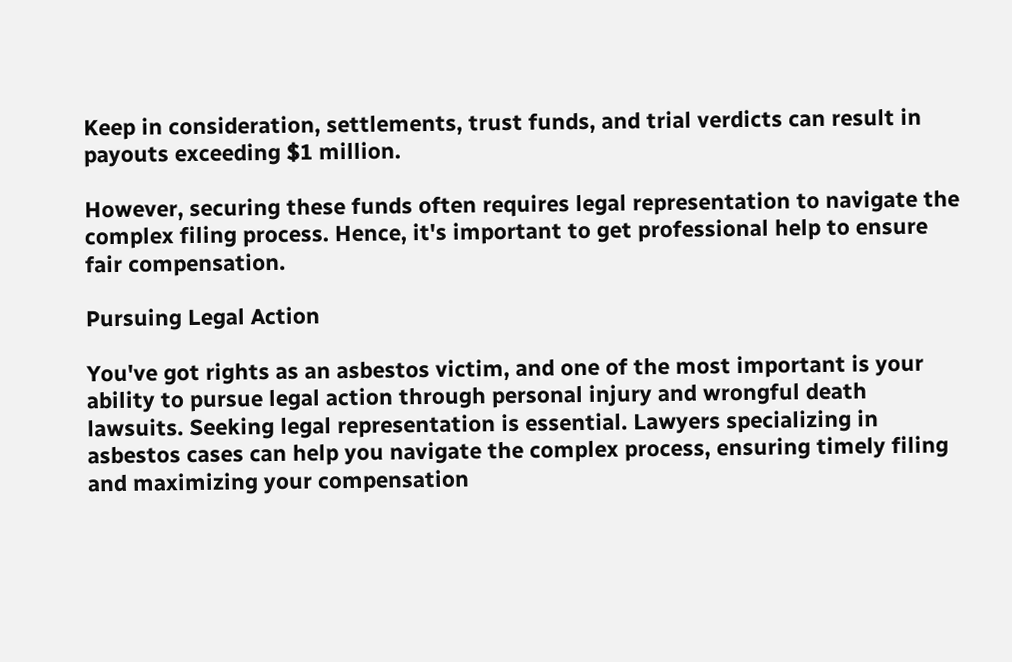Keep in consideration, settlements, trust funds, and trial verdicts can result in payouts exceeding $1 million.

However, securing these funds often requires legal representation to navigate the complex filing process. Hence, it's important to get professional help to ensure fair compensation.

Pursuing Legal Action

You've got rights as an asbestos victim, and one of the most important is your ability to pursue legal action through personal injury and wrongful death lawsuits. Seeking legal representation is essential. Lawyers specializing in asbestos cases can help you navigate the complex process, ensuring timely filing and maximizing your compensation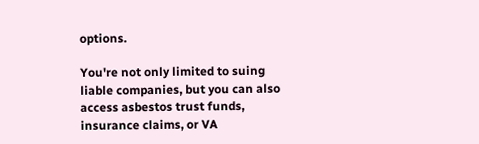options.

You're not only limited to suing liable companies, but you can also access asbestos trust funds, insurance claims, or VA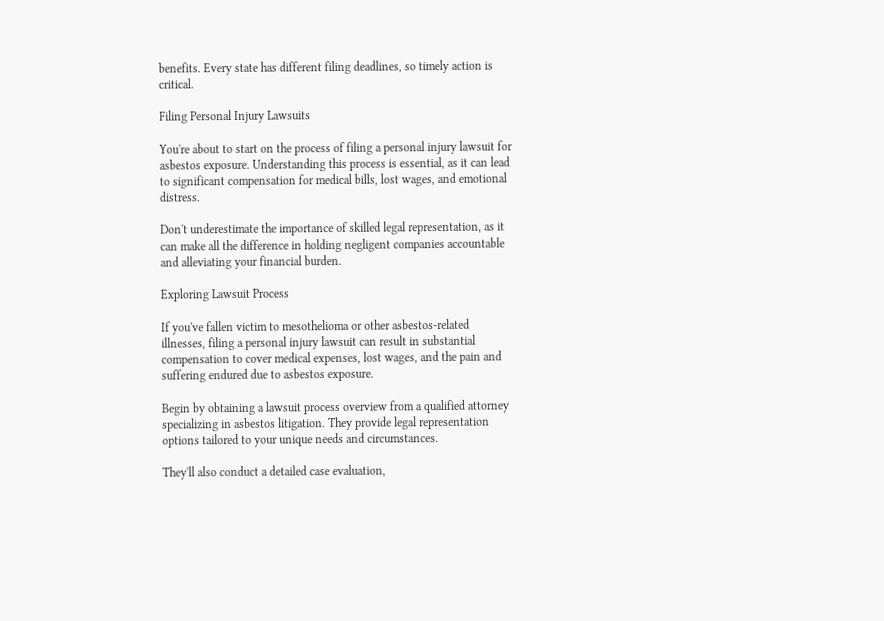benefits. Every state has different filing deadlines, so timely action is critical.

Filing Personal Injury Lawsuits

You're about to start on the process of filing a personal injury lawsuit for asbestos exposure. Understanding this process is essential, as it can lead to significant compensation for medical bills, lost wages, and emotional distress.

Don't underestimate the importance of skilled legal representation, as it can make all the difference in holding negligent companies accountable and alleviating your financial burden.

Exploring Lawsuit Process

If you've fallen victim to mesothelioma or other asbestos-related illnesses, filing a personal injury lawsuit can result in substantial compensation to cover medical expenses, lost wages, and the pain and suffering endured due to asbestos exposure.

Begin by obtaining a lawsuit process overview from a qualified attorney specializing in asbestos litigation. They provide legal representation options tailored to your unique needs and circumstances.

They'll also conduct a detailed case evaluation,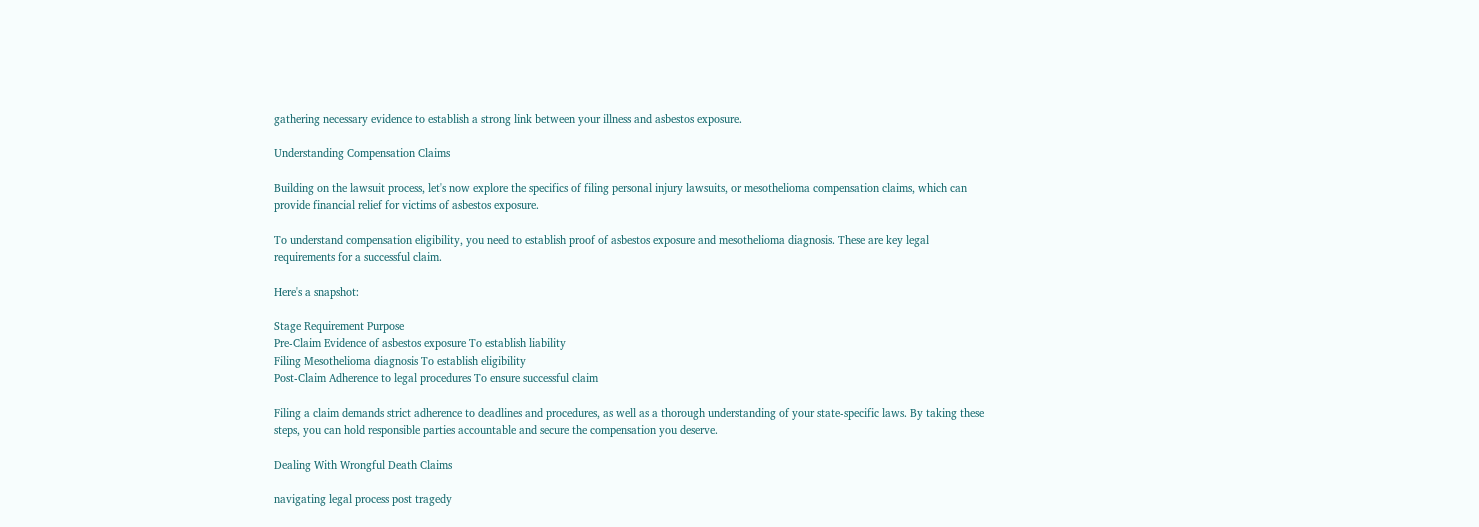gathering necessary evidence to establish a strong link between your illness and asbestos exposure.

Understanding Compensation Claims

Building on the lawsuit process, let's now explore the specifics of filing personal injury lawsuits, or mesothelioma compensation claims, which can provide financial relief for victims of asbestos exposure.

To understand compensation eligibility, you need to establish proof of asbestos exposure and mesothelioma diagnosis. These are key legal requirements for a successful claim.

Here's a snapshot:

Stage Requirement Purpose
Pre-Claim Evidence of asbestos exposure To establish liability
Filing Mesothelioma diagnosis To establish eligibility
Post-Claim Adherence to legal procedures To ensure successful claim

Filing a claim demands strict adherence to deadlines and procedures, as well as a thorough understanding of your state-specific laws. By taking these steps, you can hold responsible parties accountable and secure the compensation you deserve.

Dealing With Wrongful Death Claims

navigating legal process post tragedy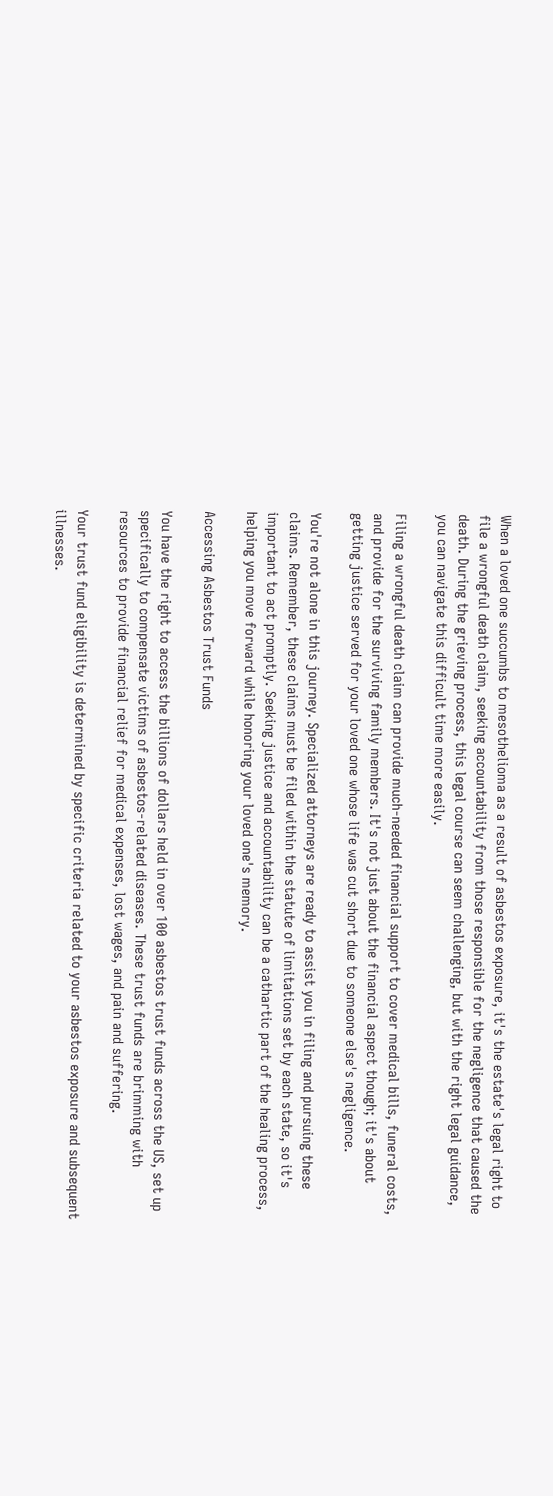When a loved one succumbs to mesothelioma as a result of asbestos exposure, it's the estate's legal right to file a wrongful death claim, seeking accountability from those responsible for the negligence that caused the death. During the grieving process, this legal course can seem challenging, but with the right legal guidance, you can navigate this difficult time more easily.

Filing a wrongful death claim can provide much-needed financial support to cover medical bills, funeral costs, and provide for the surviving family members. It's not just about the financial aspect though; it's about getting justice served for your loved one whose life was cut short due to someone else's negligence.

You're not alone in this journey. Specialized attorneys are ready to assist you in filing and pursuing these claims. Remember, these claims must be filed within the statute of limitations set by each state, so it's important to act promptly. Seeking justice and accountability can be a cathartic part of the healing process, helping you move forward while honoring your loved one's memory.

Accessing Asbestos Trust Funds

You have the right to access the billions of dollars held in over 100 asbestos trust funds across the US, set up specifically to compensate victims of asbestos-related diseases. These trust funds are brimming with resources to provide financial relief for medical expenses, lost wages, and pain and suffering.

Your trust fund eligibility is determined by specific criteria related to your asbestos exposure and subsequent illnesses.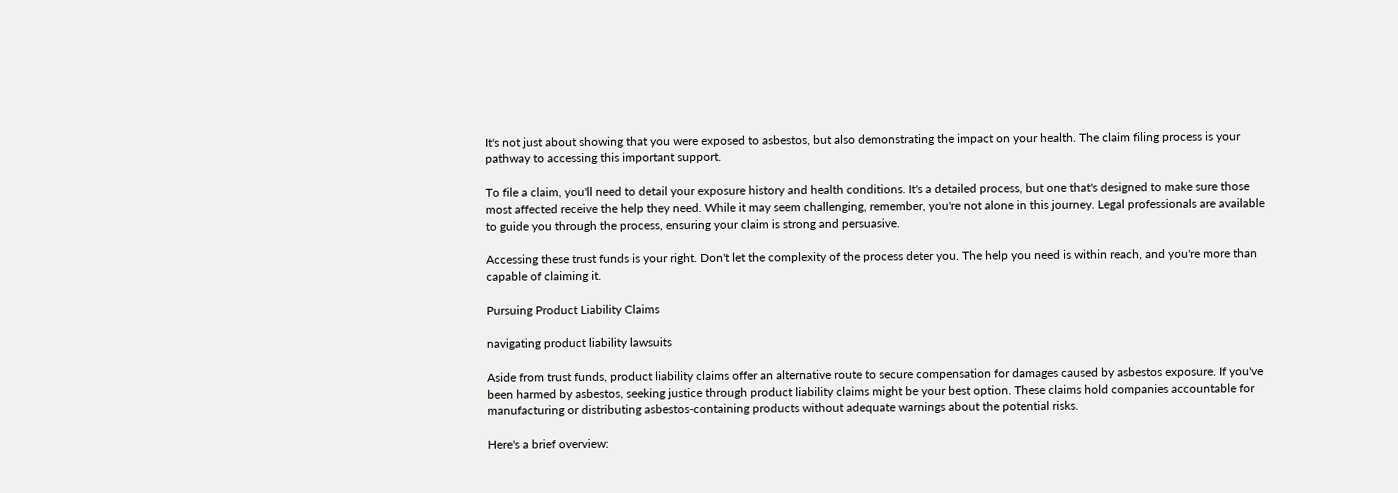It's not just about showing that you were exposed to asbestos, but also demonstrating the impact on your health. The claim filing process is your pathway to accessing this important support.

To file a claim, you'll need to detail your exposure history and health conditions. It's a detailed process, but one that's designed to make sure those most affected receive the help they need. While it may seem challenging, remember, you're not alone in this journey. Legal professionals are available to guide you through the process, ensuring your claim is strong and persuasive.

Accessing these trust funds is your right. Don't let the complexity of the process deter you. The help you need is within reach, and you're more than capable of claiming it.

Pursuing Product Liability Claims

navigating product liability lawsuits

Aside from trust funds, product liability claims offer an alternative route to secure compensation for damages caused by asbestos exposure. If you've been harmed by asbestos, seeking justice through product liability claims might be your best option. These claims hold companies accountable for manufacturing or distributing asbestos-containing products without adequate warnings about the potential risks.

Here's a brief overview: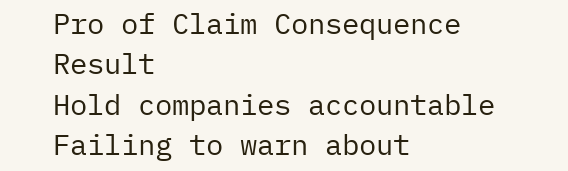Pro of Claim Consequence Result
Hold companies accountable Failing to warn about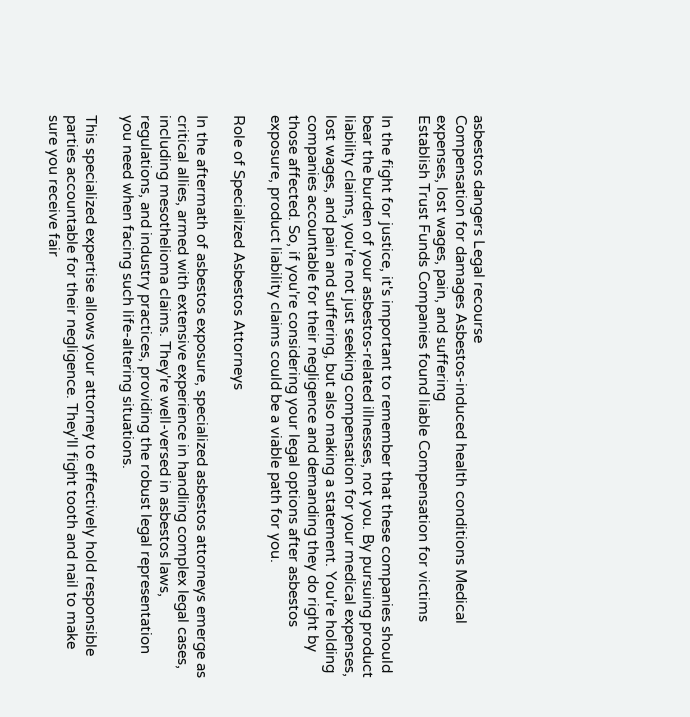asbestos dangers Legal recourse
Compensation for damages Asbestos-induced health conditions Medical expenses, lost wages, pain, and suffering
Establish Trust Funds Companies found liable Compensation for victims

In the fight for justice, it's important to remember that these companies should bear the burden of your asbestos-related illnesses, not you. By pursuing product liability claims, you're not just seeking compensation for your medical expenses, lost wages, and pain and suffering, but also making a statement. You're holding companies accountable for their negligence and demanding they do right by those affected. So, if you're considering your legal options after asbestos exposure, product liability claims could be a viable path for you.

Role of Specialized Asbestos Attorneys

In the aftermath of asbestos exposure, specialized asbestos attorneys emerge as critical allies, armed with extensive experience in handling complex legal cases, including mesothelioma claims. They're well-versed in asbestos laws, regulations, and industry practices, providing the robust legal representation you need when facing such life-altering situations.

This specialized expertise allows your attorney to effectively hold responsible parties accountable for their negligence. They'll fight tooth and nail to make sure you receive fair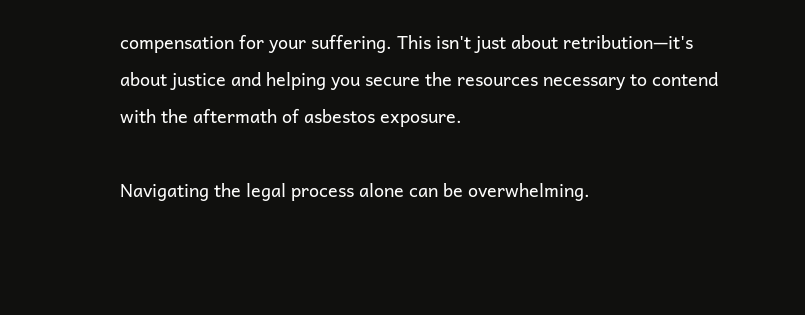compensation for your suffering. This isn't just about retribution—it's about justice and helping you secure the resources necessary to contend with the aftermath of asbestos exposure.

Navigating the legal process alone can be overwhelming.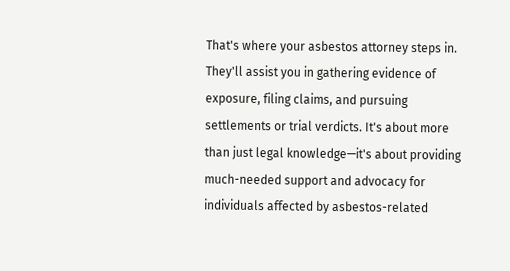That's where your asbestos attorney steps in. They'll assist you in gathering evidence of exposure, filing claims, and pursuing settlements or trial verdicts. It's about more than just legal knowledge—it's about providing much-needed support and advocacy for individuals affected by asbestos-related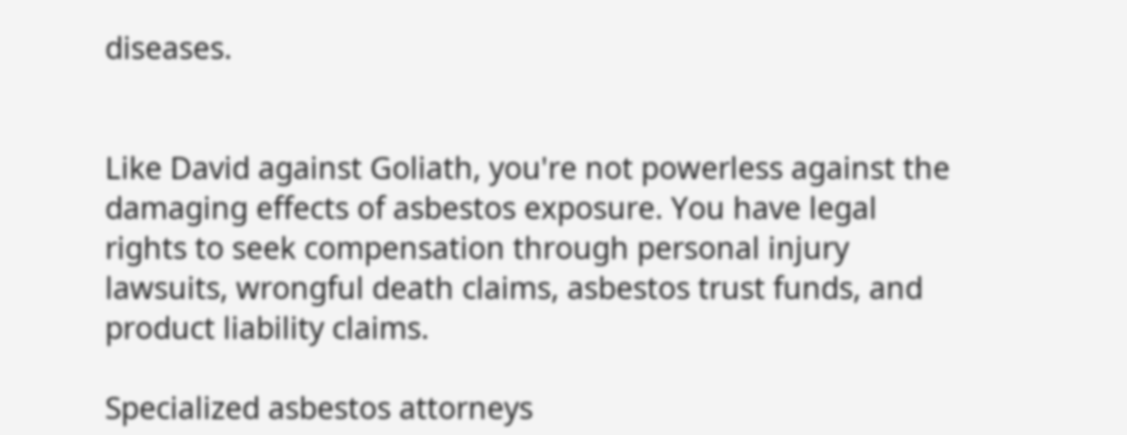diseases.


Like David against Goliath, you're not powerless against the damaging effects of asbestos exposure. You have legal rights to seek compensation through personal injury lawsuits, wrongful death claims, asbestos trust funds, and product liability claims.

Specialized asbestos attorneys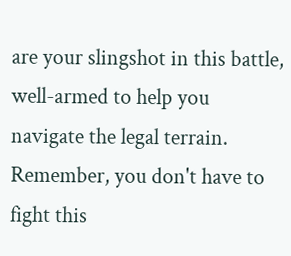are your slingshot in this battle, well-armed to help you navigate the legal terrain. Remember, you don't have to fight this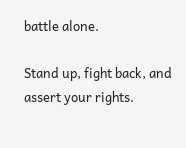battle alone.

Stand up, fight back, and assert your rights.